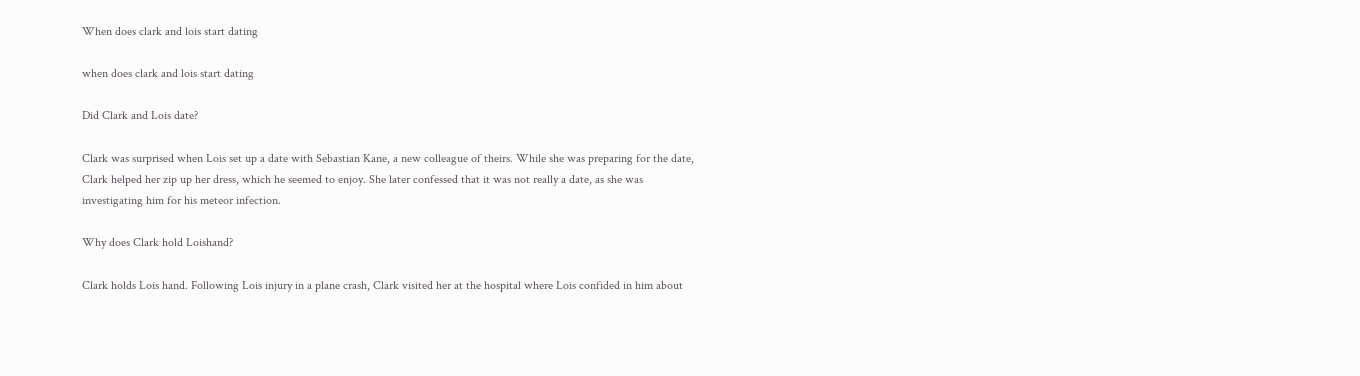When does clark and lois start dating

when does clark and lois start dating

Did Clark and Lois date?

Clark was surprised when Lois set up a date with Sebastian Kane, a new colleague of theirs. While she was preparing for the date, Clark helped her zip up her dress, which he seemed to enjoy. She later confessed that it was not really a date, as she was investigating him for his meteor infection.

Why does Clark hold Loishand?

Clark holds Lois hand. Following Lois injury in a plane crash, Clark visited her at the hospital where Lois confided in him about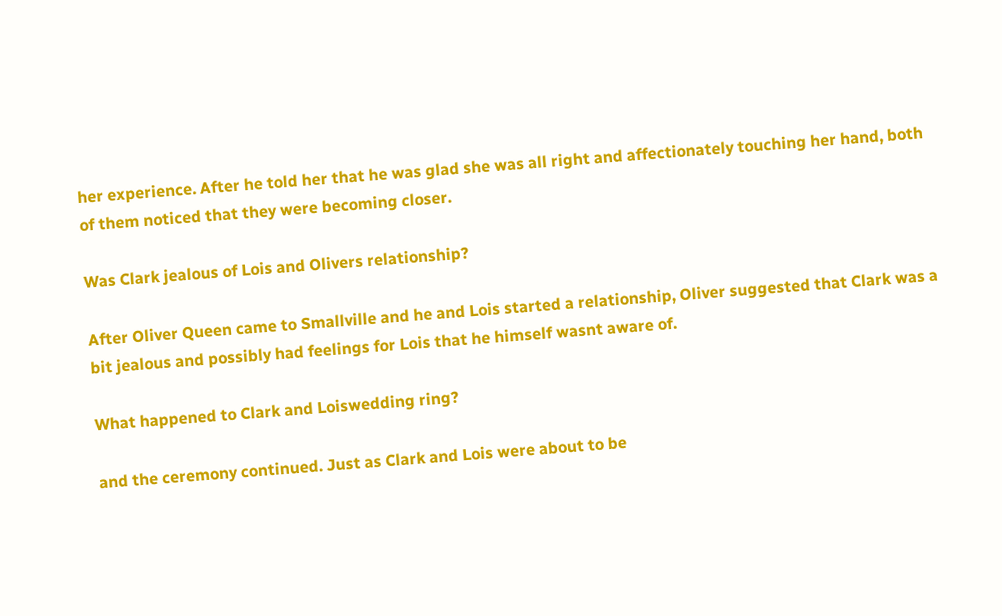her experience. After he told her that he was glad she was all right and affectionately touching her hand, both of them noticed that they were becoming closer.

Was Clark jealous of Lois and Olivers relationship?

After Oliver Queen came to Smallville and he and Lois started a relationship, Oliver suggested that Clark was a bit jealous and possibly had feelings for Lois that he himself wasnt aware of.

What happened to Clark and Loiswedding ring?

and the ceremony continued. Just as Clark and Lois were about to be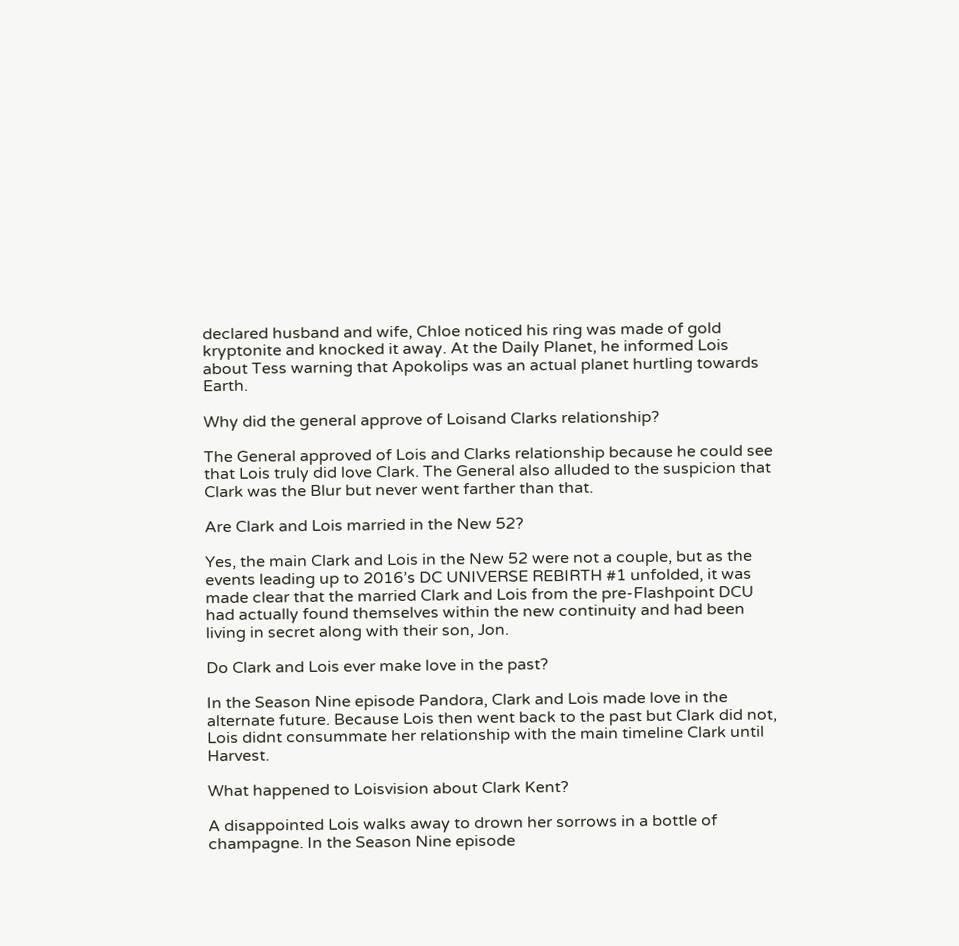declared husband and wife, Chloe noticed his ring was made of gold kryptonite and knocked it away. At the Daily Planet, he informed Lois about Tess warning that Apokolips was an actual planet hurtling towards Earth.

Why did the general approve of Loisand Clarks relationship?

The General approved of Lois and Clarks relationship because he could see that Lois truly did love Clark. The General also alluded to the suspicion that Clark was the Blur but never went farther than that.

Are Clark and Lois married in the New 52?

Yes, the main Clark and Lois in the New 52 were not a couple, but as the events leading up to 2016’s DC UNIVERSE REBIRTH #1 unfolded, it was made clear that the married Clark and Lois from the pre-Flashpoint DCU had actually found themselves within the new continuity and had been living in secret along with their son, Jon.

Do Clark and Lois ever make love in the past?

In the Season Nine episode Pandora, Clark and Lois made love in the alternate future. Because Lois then went back to the past but Clark did not, Lois didnt consummate her relationship with the main timeline Clark until Harvest.

What happened to Loisvision about Clark Kent?

A disappointed Lois walks away to drown her sorrows in a bottle of champagne. In the Season Nine episode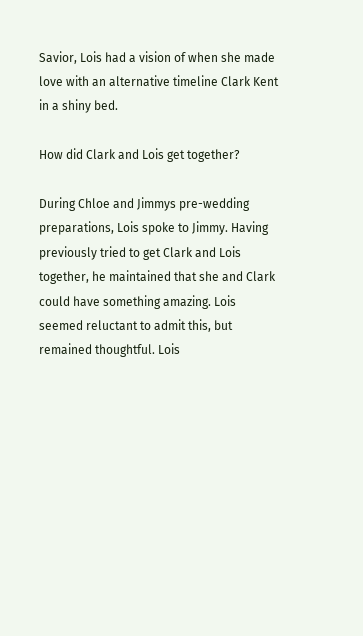Savior, Lois had a vision of when she made love with an alternative timeline Clark Kent in a shiny bed.

How did Clark and Lois get together?

During Chloe and Jimmys pre-wedding preparations, Lois spoke to Jimmy. Having previously tried to get Clark and Lois together, he maintained that she and Clark could have something amazing. Lois seemed reluctant to admit this, but remained thoughtful. Lois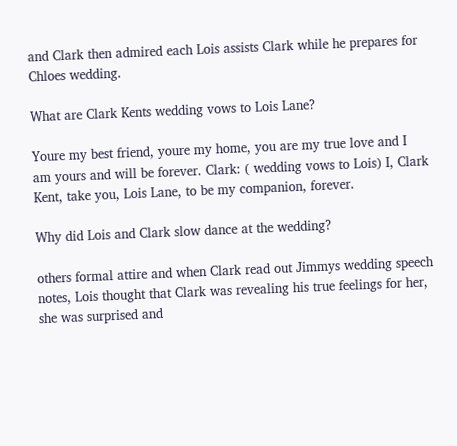and Clark then admired each Lois assists Clark while he prepares for Chloes wedding.

What are Clark Kents wedding vows to Lois Lane?

Youre my best friend, youre my home, you are my true love and I am yours and will be forever. Clark: ( wedding vows to Lois) I, Clark Kent, take you, Lois Lane, to be my companion, forever.

Why did Lois and Clark slow dance at the wedding?

others formal attire and when Clark read out Jimmys wedding speech notes, Lois thought that Clark was revealing his true feelings for her, she was surprised and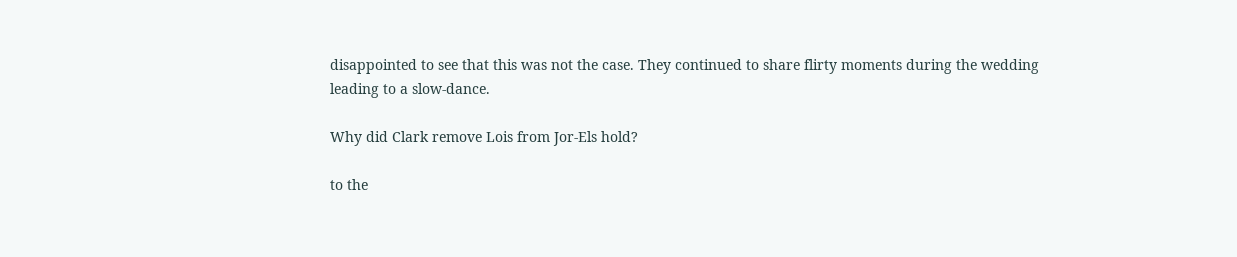disappointed to see that this was not the case. They continued to share flirty moments during the wedding leading to a slow-dance.

Why did Clark remove Lois from Jor-Els hold?

to the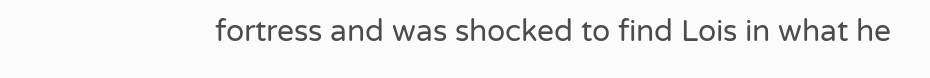fortress and was shocked to find Lois in what he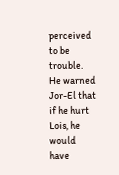perceived to be trouble. He warned Jor-El that if he hurt Lois, he would have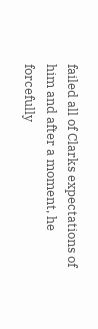failed all of Clarks expectations of him and after a moment, he forcefully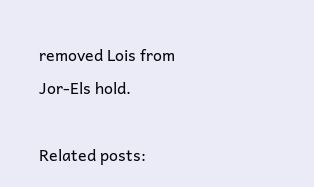removed Lois from Jor-Els hold.

Related posts: